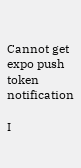Cannot get expo push token notification

I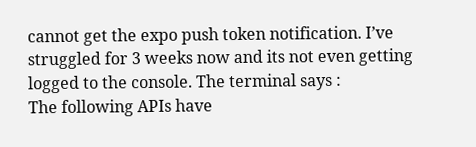cannot get the expo push token notification. I’ve struggled for 3 weeks now and its not even getting logged to the console. The terminal says :
The following APIs have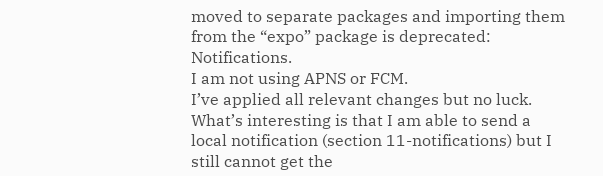moved to separate packages and importing them from the “expo” package is deprecated: Notifications.
I am not using APNS or FCM.
I’ve applied all relevant changes but no luck.
What’s interesting is that I am able to send a local notification (section 11-notifications) but I still cannot get the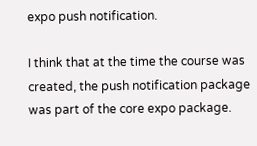expo push notification.

I think that at the time the course was created, the push notification package was part of the core expo package.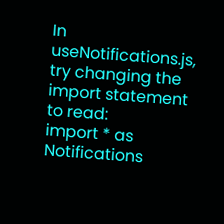In useNotifications.js, try changing the import statement to read:
import * as Notifications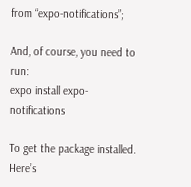from “expo-notifications”;

And, of course, you need to run:
expo install expo-notifications

To get the package installed. Here’s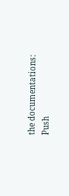the documentations: Push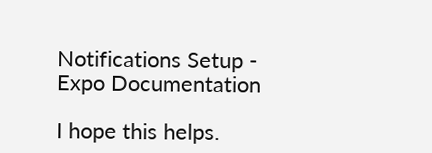Notifications Setup - Expo Documentation

I hope this helps.